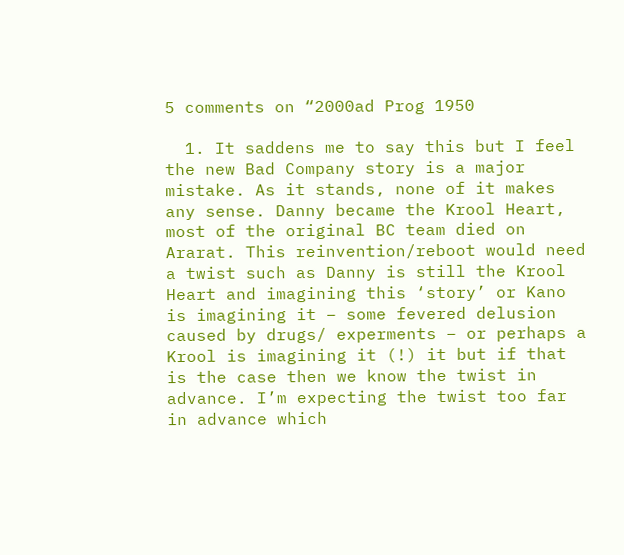5 comments on “2000ad Prog 1950

  1. It saddens me to say this but I feel the new Bad Company story is a major mistake. As it stands, none of it makes any sense. Danny became the Krool Heart, most of the original BC team died on Ararat. This reinvention/reboot would need a twist such as Danny is still the Krool Heart and imagining this ‘story’ or Kano is imagining it – some fevered delusion caused by drugs/ experments – or perhaps a Krool is imagining it (!) it but if that is the case then we know the twist in advance. I’m expecting the twist too far in advance which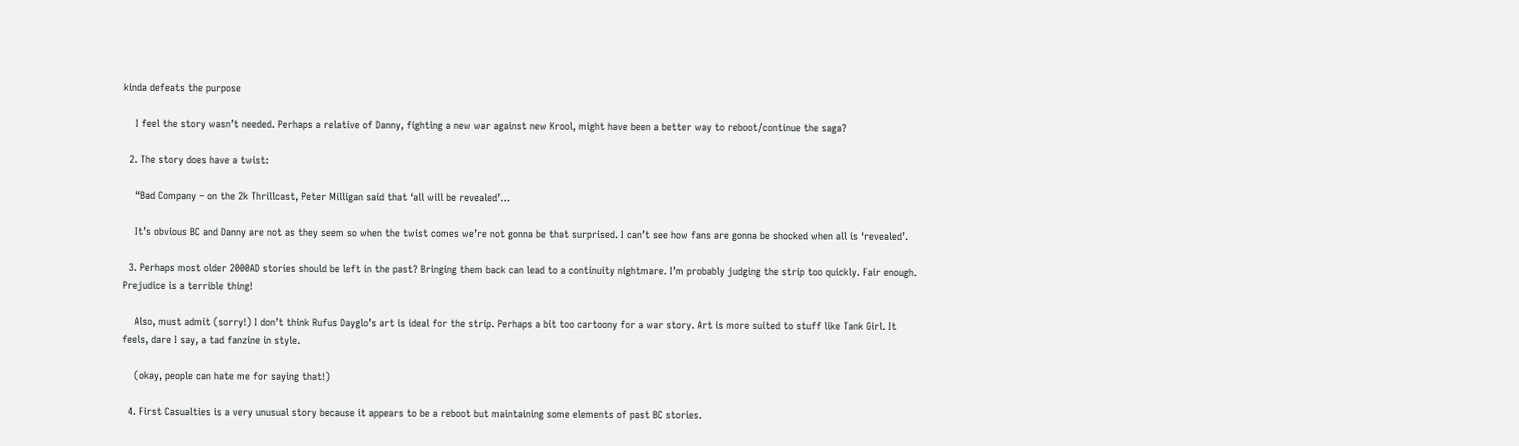kinda defeats the purpose

    I feel the story wasn’t needed. Perhaps a relative of Danny, fighting a new war against new Krool, might have been a better way to reboot/continue the saga?

  2. The story does have a twist:

    “Bad Company – on the 2k Thrillcast, Peter Milligan said that ‘all will be revealed’…

    It’s obvious BC and Danny are not as they seem so when the twist comes we’re not gonna be that surprised. I can’t see how fans are gonna be shocked when all is ‘revealed’.

  3. Perhaps most older 2000AD stories should be left in the past? Bringing them back can lead to a continuity nightmare. I’m probably judging the strip too quickly. Fair enough. Prejudice is a terrible thing!

    Also, must admit (sorry!) I don’t think Rufus Dayglo’s art is ideal for the strip. Perhaps a bit too cartoony for a war story. Art is more suited to stuff like Tank Girl. It feels, dare I say, a tad fanzine in style.

    (okay, people can hate me for saying that!)

  4. First Casualties is a very unusual story because it appears to be a reboot but maintaining some elements of past BC stories.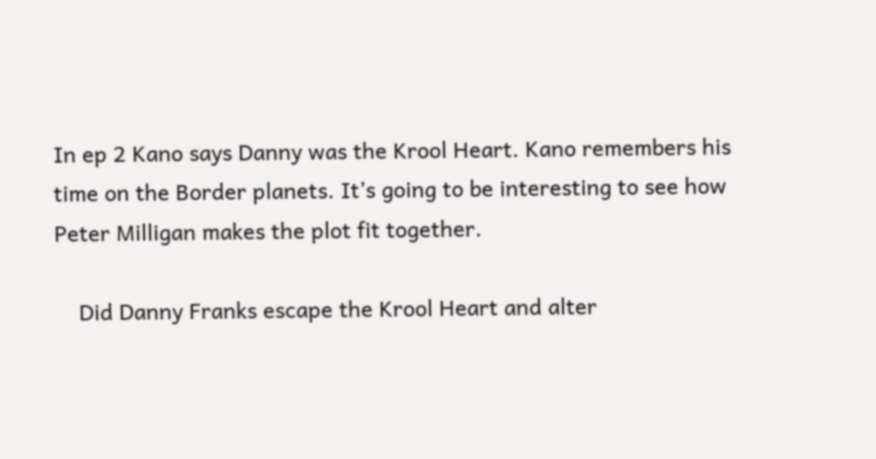In ep 2 Kano says Danny was the Krool Heart. Kano remembers his time on the Border planets. It’s going to be interesting to see how Peter Milligan makes the plot fit together.

    Did Danny Franks escape the Krool Heart and alter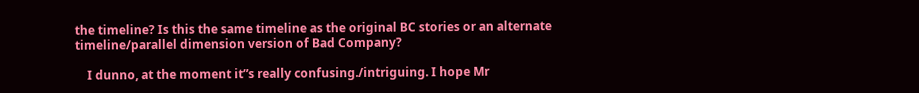the timeline? Is this the same timeline as the original BC stories or an alternate timeline/parallel dimension version of Bad Company?

    I dunno, at the moment it”s really confusing./intriguing. I hope Mr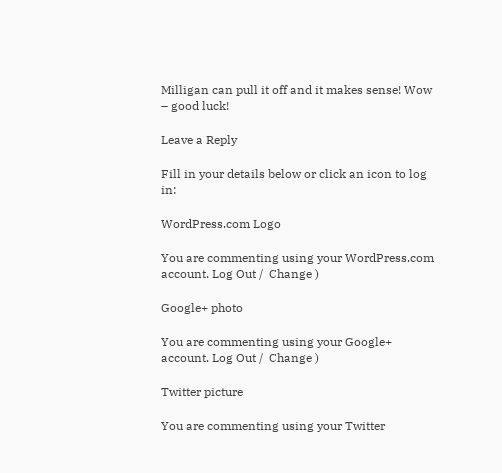Milligan can pull it off and it makes sense! Wow – good luck!

Leave a Reply

Fill in your details below or click an icon to log in:

WordPress.com Logo

You are commenting using your WordPress.com account. Log Out /  Change )

Google+ photo

You are commenting using your Google+ account. Log Out /  Change )

Twitter picture

You are commenting using your Twitter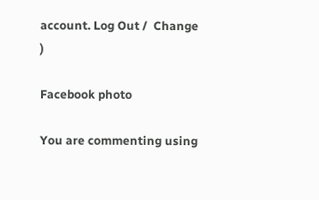account. Log Out /  Change )

Facebook photo

You are commenting using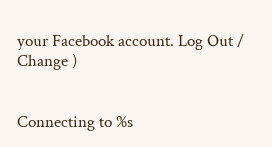your Facebook account. Log Out /  Change )


Connecting to %s